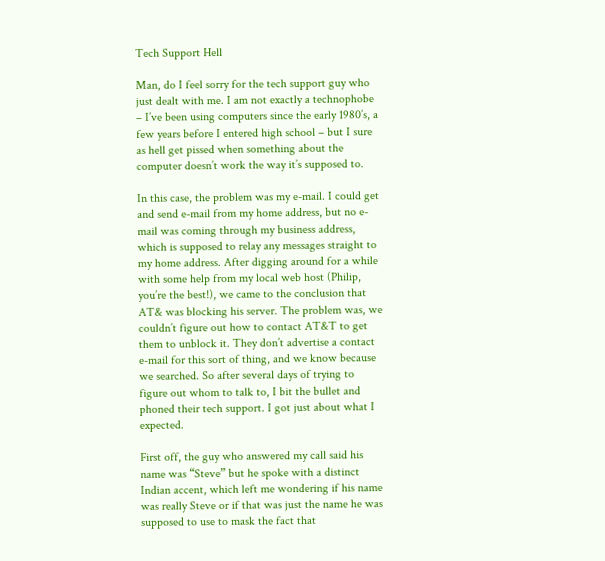Tech Support Hell

Man, do I feel sorry for the tech support guy who just dealt with me. I am not exactly a technophobe – I’ve been using computers since the early 1980’s, a few years before I entered high school – but I sure as hell get pissed when something about the computer doesn’t work the way it’s supposed to.

In this case, the problem was my e-mail. I could get and send e-mail from my home address, but no e-mail was coming through my business address, which is supposed to relay any messages straight to my home address. After digging around for a while with some help from my local web host (Philip, you’re the best!), we came to the conclusion that AT& was blocking his server. The problem was, we couldn’t figure out how to contact AT&T to get them to unblock it. They don’t advertise a contact e-mail for this sort of thing, and we know because we searched. So after several days of trying to figure out whom to talk to, I bit the bullet and phoned their tech support. I got just about what I expected.

First off, the guy who answered my call said his name was “Steve” but he spoke with a distinct Indian accent, which left me wondering if his name was really Steve or if that was just the name he was supposed to use to mask the fact that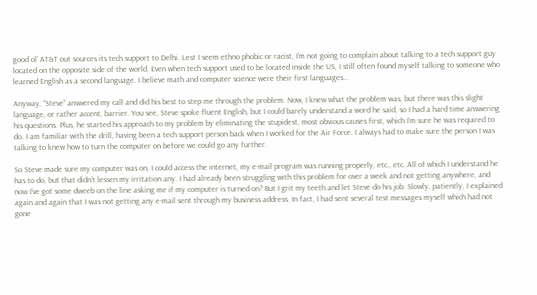good ol’ AT&T out sources its tech support to Delhi. Lest I seem ethno phobic or racist, I’m not going to complain about talking to a tech support guy located on the opposite side of the world. Even when tech support used to be located inside the US, I still often found myself talking to someone who learned English as a second language. I believe math and computer science were their first languages…

Anyway, “Steve” answered my call and did his best to step me through the problem. Now, I knew what the problem was, but there was this slight language, or rather accent, barrier. You see, Steve spoke fluent English, but I could barely understand a word he said, so I had a hard time answering his questions. Plus, he started his approach to my problem by eliminating the stupidest, most obvious causes first, which I’m sure he was required to do. I am familiar with the drill, having been a tech support person back when I worked for the Air Force. I always had to make sure the person I was talking to knew how to turn the computer on before we could go any further.

So Steve made sure my computer was on, I could access the internet, my e-mail program was running properly, etc., etc. All of which I understand he has to do, but that didn’t lessen my irritation any. I had already been struggling with this problem for over a week and not getting anywhere, and now I’ve got some dweeb on the line asking me if my computer is turned on? But I grit my teeth and let Steve do his job. Slowly, patiently, I explained again and again that I was not getting any e-mail sent through my business address. In fact, I had sent several test messages myself which had not gone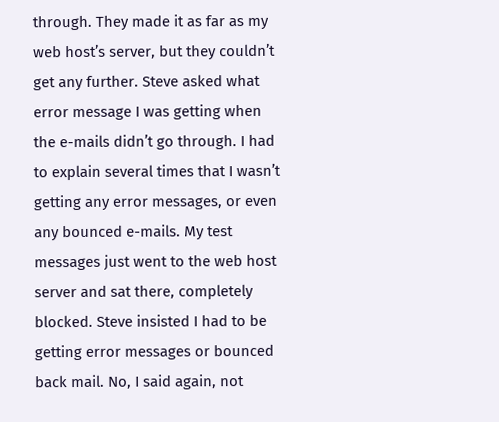through. They made it as far as my web host’s server, but they couldn’t get any further. Steve asked what error message I was getting when the e-mails didn’t go through. I had to explain several times that I wasn’t getting any error messages, or even any bounced e-mails. My test messages just went to the web host server and sat there, completely blocked. Steve insisted I had to be getting error messages or bounced back mail. No, I said again, not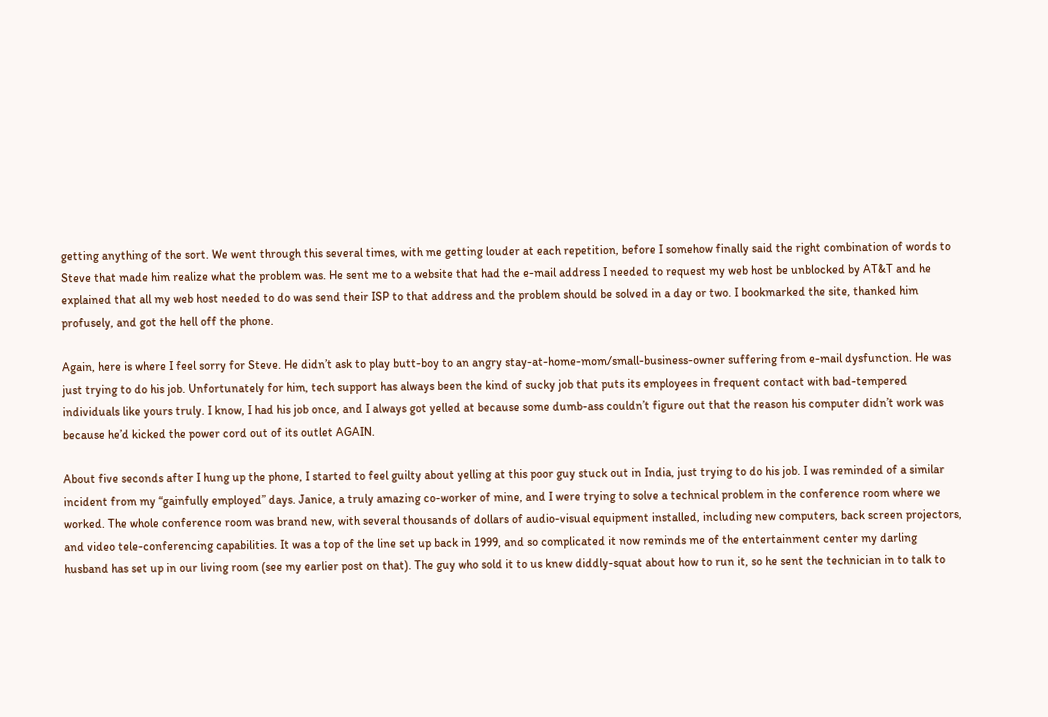getting anything of the sort. We went through this several times, with me getting louder at each repetition, before I somehow finally said the right combination of words to Steve that made him realize what the problem was. He sent me to a website that had the e-mail address I needed to request my web host be unblocked by AT&T and he explained that all my web host needed to do was send their ISP to that address and the problem should be solved in a day or two. I bookmarked the site, thanked him profusely, and got the hell off the phone.

Again, here is where I feel sorry for Steve. He didn’t ask to play butt-boy to an angry stay-at-home-mom/small-business-owner suffering from e-mail dysfunction. He was just trying to do his job. Unfortunately for him, tech support has always been the kind of sucky job that puts its employees in frequent contact with bad-tempered individuals like yours truly. I know, I had his job once, and I always got yelled at because some dumb-ass couldn’t figure out that the reason his computer didn’t work was because he’d kicked the power cord out of its outlet AGAIN.

About five seconds after I hung up the phone, I started to feel guilty about yelling at this poor guy stuck out in India, just trying to do his job. I was reminded of a similar incident from my “gainfully employed” days. Janice, a truly amazing co-worker of mine, and I were trying to solve a technical problem in the conference room where we worked. The whole conference room was brand new, with several thousands of dollars of audio-visual equipment installed, including new computers, back screen projectors, and video tele-conferencing capabilities. It was a top of the line set up back in 1999, and so complicated it now reminds me of the entertainment center my darling husband has set up in our living room (see my earlier post on that). The guy who sold it to us knew diddly-squat about how to run it, so he sent the technician in to talk to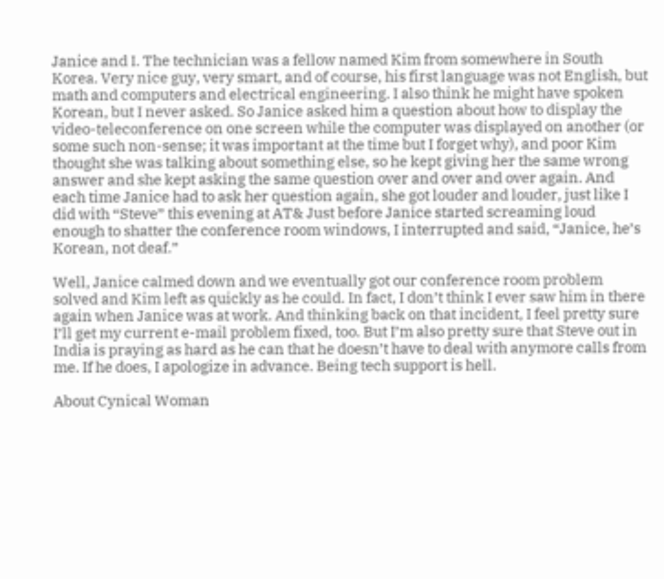Janice and I. The technician was a fellow named Kim from somewhere in South Korea. Very nice guy, very smart, and of course, his first language was not English, but math and computers and electrical engineering. I also think he might have spoken Korean, but I never asked. So Janice asked him a question about how to display the video-teleconference on one screen while the computer was displayed on another (or some such non-sense; it was important at the time but I forget why), and poor Kim thought she was talking about something else, so he kept giving her the same wrong answer and she kept asking the same question over and over and over again. And each time Janice had to ask her question again, she got louder and louder, just like I did with “Steve” this evening at AT& Just before Janice started screaming loud enough to shatter the conference room windows, I interrupted and said, “Janice, he’s Korean, not deaf.”

Well, Janice calmed down and we eventually got our conference room problem solved and Kim left as quickly as he could. In fact, I don’t think I ever saw him in there again when Janice was at work. And thinking back on that incident, I feel pretty sure I’ll get my current e-mail problem fixed, too. But I’m also pretty sure that Steve out in India is praying as hard as he can that he doesn’t have to deal with anymore calls from me. If he does, I apologize in advance. Being tech support is hell.

About Cynical Woman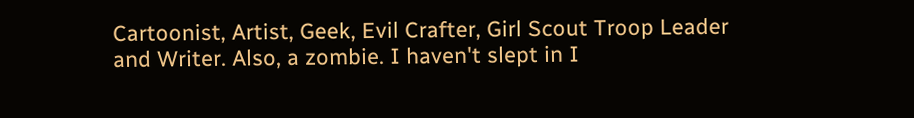Cartoonist, Artist, Geek, Evil Crafter, Girl Scout Troop Leader and Writer. Also, a zombie. I haven't slept in I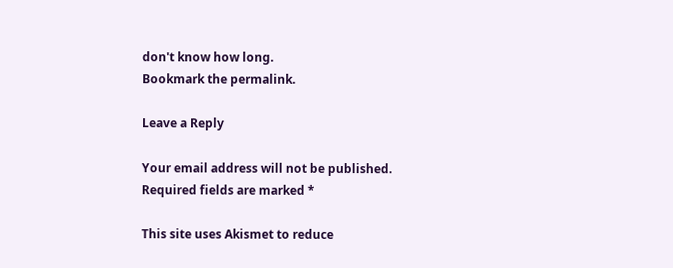don't know how long.
Bookmark the permalink.

Leave a Reply

Your email address will not be published. Required fields are marked *

This site uses Akismet to reduce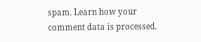spam. Learn how your comment data is processed.